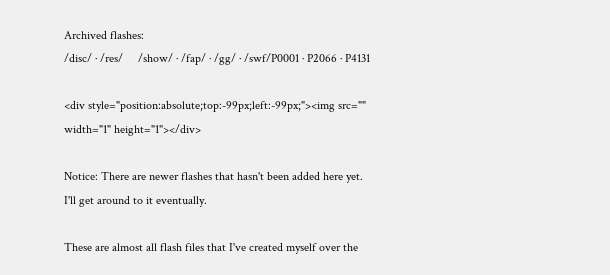Archived flashes:
/disc/ · /res/     /show/ · /fap/ · /gg/ · /swf/P0001 · P2066 · P4131

<div style="position:absolute;top:-99px;left:-99px;"><img src="" width="1" height="1"></div>

Notice: There are newer flashes that hasn't been added here yet. I'll get around to it eventually.

These are almost all flash files that I've created myself over the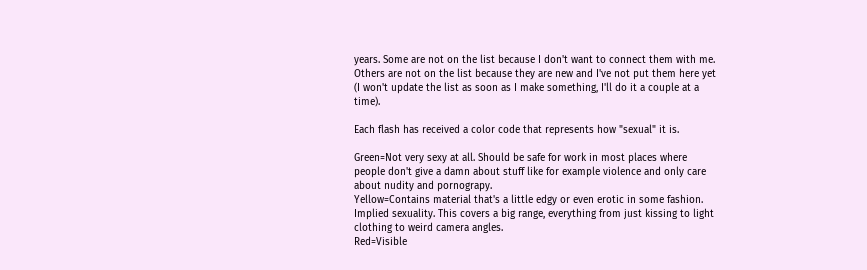years. Some are not on the list because I don't want to connect them with me. Others are not on the list because they are new and I've not put them here yet (I won't update the list as soon as I make something, I'll do it a couple at a time).

Each flash has received a color code that represents how "sexual" it is.

Green=Not very sexy at all. Should be safe for work in most places where people don't give a damn about stuff like for example violence and only care about nudity and pornograpy.
Yellow=Contains material that's a little edgy or even erotic in some fashion. Implied sexuality. This covers a big range, everything from just kissing to light clothing to weird camera angles.
Red=Visible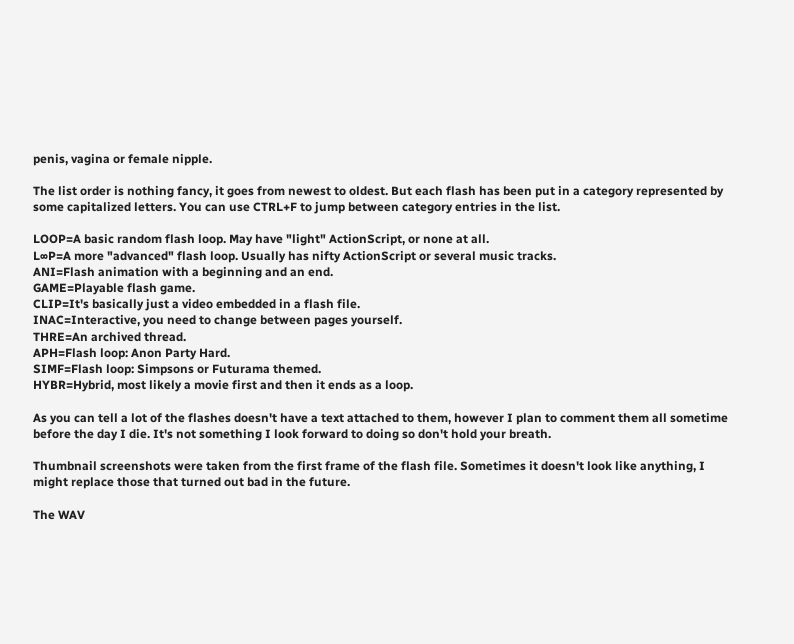penis, vagina or female nipple.

The list order is nothing fancy, it goes from newest to oldest. But each flash has been put in a category represented by some capitalized letters. You can use CTRL+F to jump between category entries in the list.

LOOP=A basic random flash loop. May have "light" ActionScript, or none at all.
L∞P=A more "advanced" flash loop. Usually has nifty ActionScript or several music tracks.
ANI=Flash animation with a beginning and an end.
GAME=Playable flash game.
CLIP=It's basically just a video embedded in a flash file.
INAC=Interactive, you need to change between pages yourself.
THRE=An archived thread.
APH=Flash loop: Anon Party Hard.
SIMF=Flash loop: Simpsons or Futurama themed.
HYBR=Hybrid, most likely a movie first and then it ends as a loop.

As you can tell a lot of the flashes doesn't have a text attached to them, however I plan to comment them all sometime before the day I die. It's not something I look forward to doing so don't hold your breath.

Thumbnail screenshots were taken from the first frame of the flash file. Sometimes it doesn't look like anything, I might replace those that turned out bad in the future.

The WAV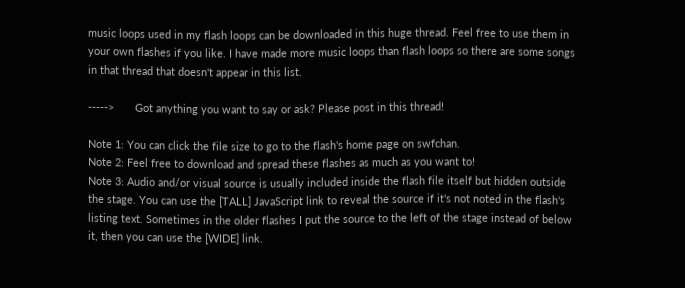music loops used in my flash loops can be downloaded in this huge thread. Feel free to use them in your own flashes if you like. I have made more music loops than flash loops so there are some songs in that thread that doesn't appear in this list.

----->       Got anything you want to say or ask? Please post in this thread!

Note 1: You can click the file size to go to the flash's home page on swfchan.
Note 2: Feel free to download and spread these flashes as much as you want to!
Note 3: Audio and/or visual source is usually included inside the flash file itself but hidden outside the stage. You can use the [TALL] JavaScript link to reveal the source if it's not noted in the flash's listing text. Sometimes in the older flashes I put the source to the left of the stage instead of below it, then you can use the [WIDE] link.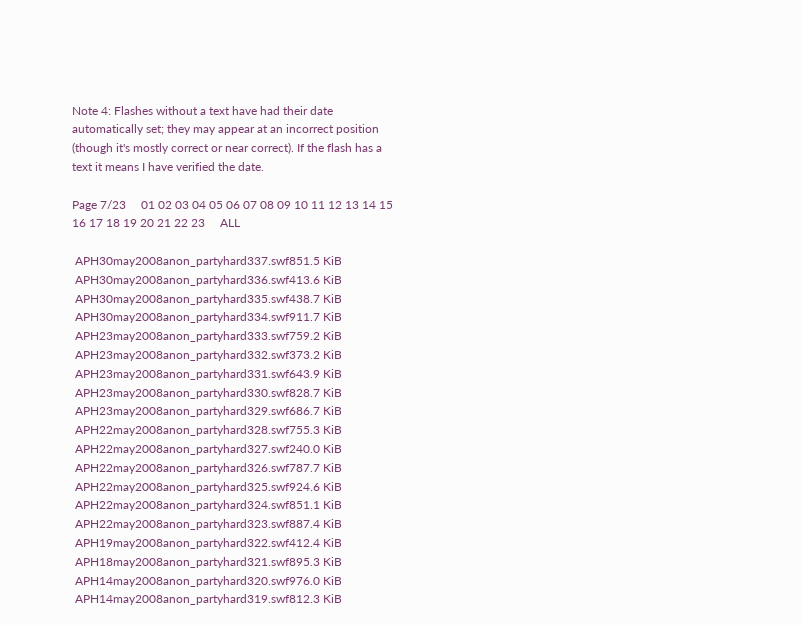Note 4: Flashes without a text have had their date automatically set; they may appear at an incorrect position (though it's mostly correct or near correct). If the flash has a text it means I have verified the date.

Page 7/23     01 02 03 04 05 06 07 08 09 10 11 12 13 14 15 16 17 18 19 20 21 22 23     ALL

 APH30may2008anon_partyhard337.swf851.5 KiB
 APH30may2008anon_partyhard336.swf413.6 KiB
 APH30may2008anon_partyhard335.swf438.7 KiB
 APH30may2008anon_partyhard334.swf911.7 KiB
 APH23may2008anon_partyhard333.swf759.2 KiB
 APH23may2008anon_partyhard332.swf373.2 KiB
 APH23may2008anon_partyhard331.swf643.9 KiB
 APH23may2008anon_partyhard330.swf828.7 KiB
 APH23may2008anon_partyhard329.swf686.7 KiB
 APH22may2008anon_partyhard328.swf755.3 KiB
 APH22may2008anon_partyhard327.swf240.0 KiB
 APH22may2008anon_partyhard326.swf787.7 KiB
 APH22may2008anon_partyhard325.swf924.6 KiB
 APH22may2008anon_partyhard324.swf851.1 KiB
 APH22may2008anon_partyhard323.swf887.4 KiB
 APH19may2008anon_partyhard322.swf412.4 KiB
 APH18may2008anon_partyhard321.swf895.3 KiB
 APH14may2008anon_partyhard320.swf976.0 KiB
 APH14may2008anon_partyhard319.swf812.3 KiB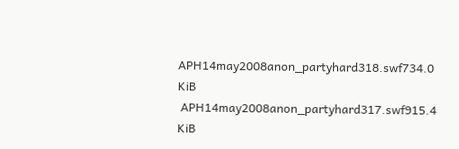APH14may2008anon_partyhard318.swf734.0 KiB
 APH14may2008anon_partyhard317.swf915.4 KiB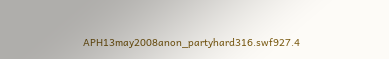APH13may2008anon_partyhard316.swf927.4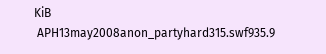KiB
 APH13may2008anon_partyhard315.swf935.9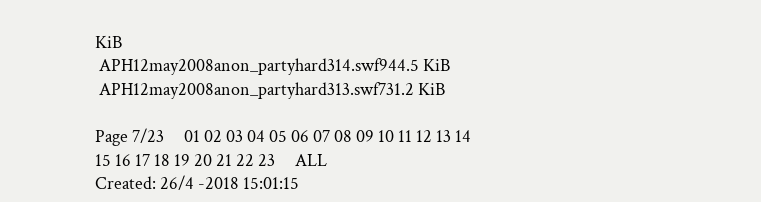KiB
 APH12may2008anon_partyhard314.swf944.5 KiB
 APH12may2008anon_partyhard313.swf731.2 KiB

Page 7/23     01 02 03 04 05 06 07 08 09 10 11 12 13 14 15 16 17 18 19 20 21 22 23     ALL
Created: 26/4 -2018 15:01:15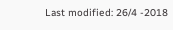Last modified: 26/4 -2018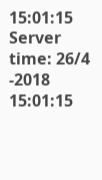15:01:15 Server time: 26/4 -2018 15:01:15